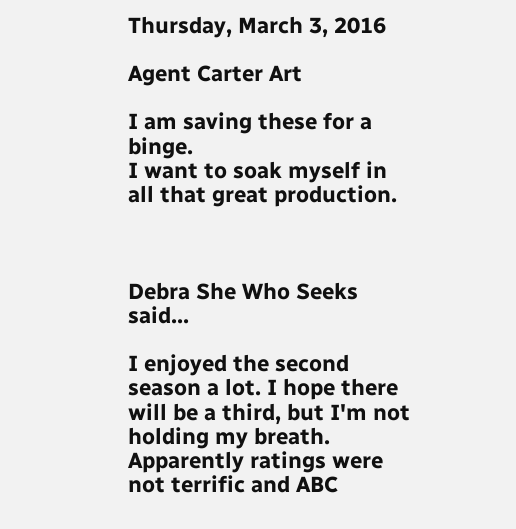Thursday, March 3, 2016

Agent Carter Art

I am saving these for a binge.
I want to soak myself in all that great production.



Debra She Who Seeks said...

I enjoyed the second season a lot. I hope there will be a third, but I'm not holding my breath. Apparently ratings were not terrific and ABC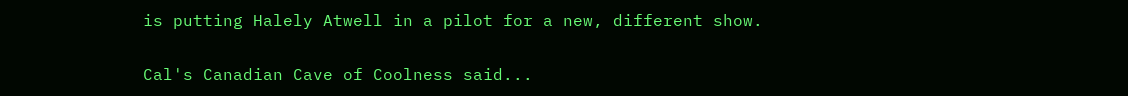is putting Halely Atwell in a pilot for a new, different show.

Cal's Canadian Cave of Coolness said...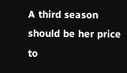A third season should be her price to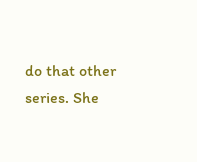do that other series. She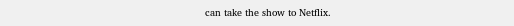can take the show to Netflix.